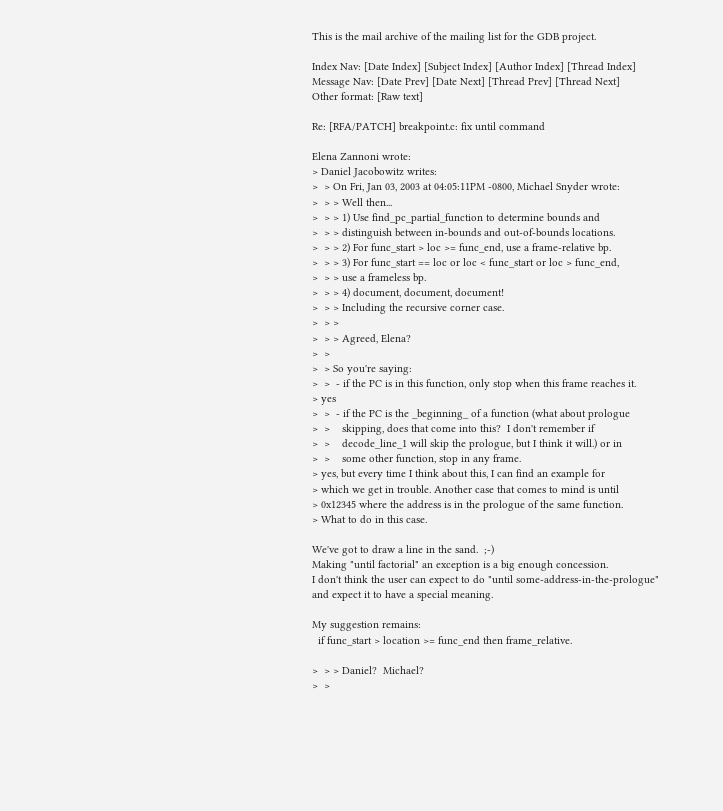This is the mail archive of the mailing list for the GDB project.

Index Nav: [Date Index] [Subject Index] [Author Index] [Thread Index]
Message Nav: [Date Prev] [Date Next] [Thread Prev] [Thread Next]
Other format: [Raw text]

Re: [RFA/PATCH] breakpoint.c: fix until command

Elena Zannoni wrote:
> Daniel Jacobowitz writes:
>  > On Fri, Jan 03, 2003 at 04:05:11PM -0800, Michael Snyder wrote:
>  > > Well then...
>  > > 1) Use find_pc_partial_function to determine bounds and
>  > > distinguish between in-bounds and out-of-bounds locations.
>  > > 2) For func_start > loc >= func_end, use a frame-relative bp.
>  > > 3) For func_start == loc or loc < func_start or loc > func_end,
>  > > use a frameless bp.
>  > > 4) document, document, document!
>  > > Including the recursive corner case.
>  > >
>  > > Agreed, Elena?
>  >
>  > So you're saying:
>  >  - if the PC is in this function, only stop when this frame reaches it.
> yes
>  >  - if the PC is the _beginning_ of a function (what about prologue
>  >    skipping, does that come into this?  I don't remember if
>  >    decode_line_1 will skip the prologue, but I think it will.) or in
>  >    some other function, stop in any frame.
> yes, but every time I think about this, I can find an example for
> which we get in trouble. Another case that comes to mind is until
> 0x12345 where the address is in the prologue of the same function.
> What to do in this case.

We've got to draw a line in the sand.  ;-)
Making "until factorial" an exception is a big enough concession.
I don't think the user can expect to do "until some-address-in-the-prologue"
and expect it to have a special meaning.

My suggestion remains:
  if func_start > location >= func_end then frame_relative.

>  > > Daniel?  Michael?
>  >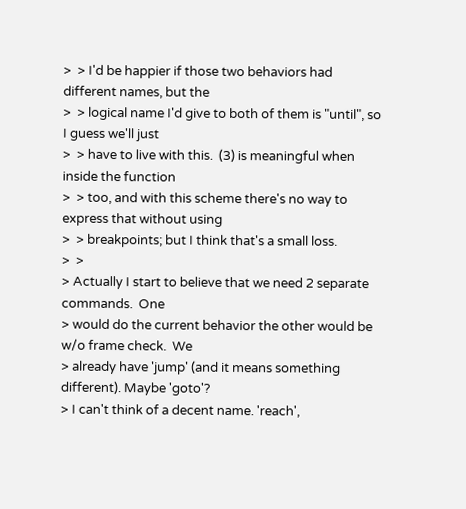>  > I'd be happier if those two behaviors had different names, but the
>  > logical name I'd give to both of them is "until", so I guess we'll just
>  > have to live with this.  (3) is meaningful when inside the function
>  > too, and with this scheme there's no way to express that without using
>  > breakpoints; but I think that's a small loss.
>  >
> Actually I start to believe that we need 2 separate commands.  One
> would do the current behavior the other would be w/o frame check.  We
> already have 'jump' (and it means something different). Maybe 'goto'?
> I can't think of a decent name. 'reach',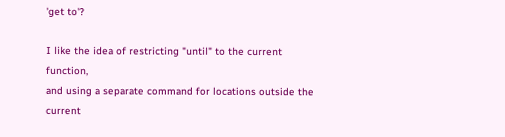'get to'?

I like the idea of restricting "until" to the current function,
and using a separate command for locations outside the current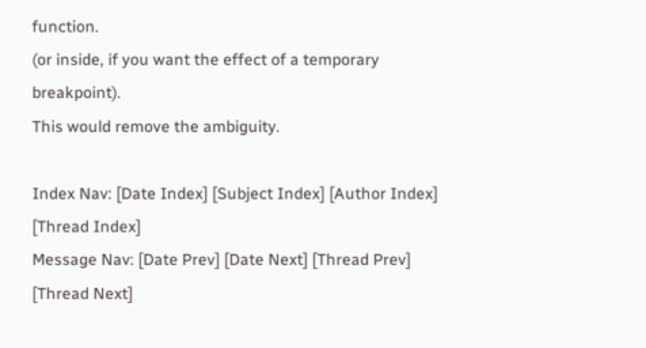function.
(or inside, if you want the effect of a temporary breakpoint).
This would remove the ambiguity.

Index Nav: [Date Index] [Subject Index] [Author Index] [Thread Index]
Message Nav: [Date Prev] [Date Next] [Thread Prev] [Thread Next]